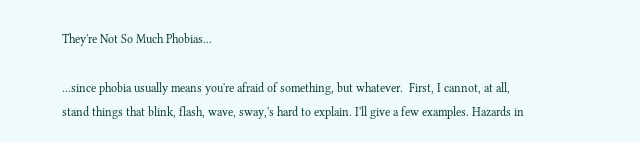They're Not So Much Phobias...

...since phobia usually means you're afraid of something, but whatever.  First, I cannot, at all, stand things that blink, flash, wave, sway,'s hard to explain. I'll give a few examples. Hazards in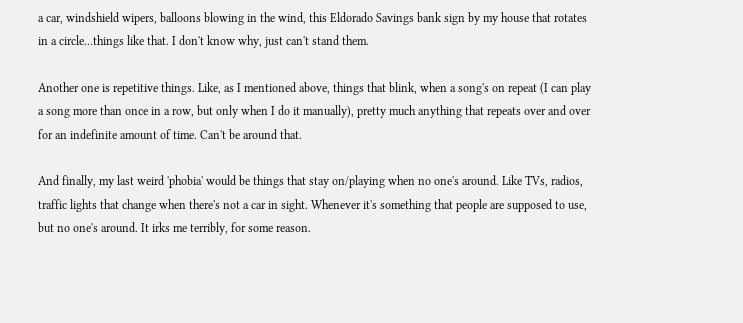a car, windshield wipers, balloons blowing in the wind, this Eldorado Savings bank sign by my house that rotates in a circle...things like that. I don't know why, just can't stand them.

Another one is repetitive things. Like, as I mentioned above, things that blink, when a song's on repeat (I can play a song more than once in a row, but only when I do it manually), pretty much anything that repeats over and over for an indefinite amount of time. Can't be around that.

And finally, my last weird 'phobia' would be things that stay on/playing when no one's around. Like TVs, radios, traffic lights that change when there's not a car in sight. Whenever it's something that people are supposed to use, but no one's around. It irks me terribly, for some reason.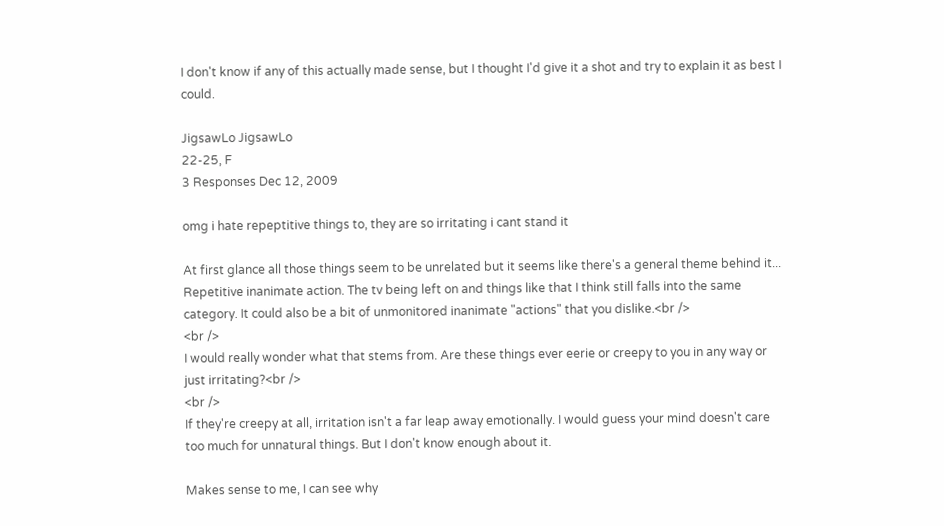I don't know if any of this actually made sense, but I thought I'd give it a shot and try to explain it as best I could.

JigsawLo JigsawLo
22-25, F
3 Responses Dec 12, 2009

omg i hate repeptitive things to, they are so irritating i cant stand it

At first glance all those things seem to be unrelated but it seems like there's a general theme behind it... Repetitive inanimate action. The tv being left on and things like that I think still falls into the same category. It could also be a bit of unmonitored inanimate "actions" that you dislike.<br />
<br />
I would really wonder what that stems from. Are these things ever eerie or creepy to you in any way or just irritating?<br />
<br />
If they're creepy at all, irritation isn't a far leap away emotionally. I would guess your mind doesn't care too much for unnatural things. But I don't know enough about it.

Makes sense to me, I can see why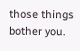those things bother you.